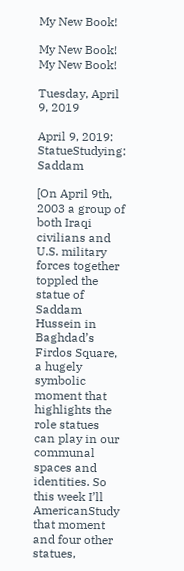My New Book!

My New Book!
My New Book!

Tuesday, April 9, 2019

April 9, 2019: StatueStudying: Saddam

[On April 9th, 2003 a group of both Iraqi civilians and U.S. military forces together toppled the statue of Saddam Hussein in Baghdad’s Firdos Square, a hugely symbolic moment that highlights the role statues can play in our communal spaces and identities. So this week I’ll AmericanStudy that moment and four other statues,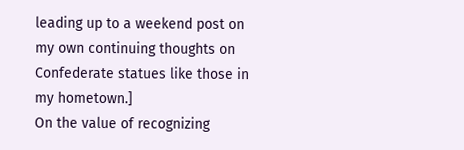leading up to a weekend post on my own continuing thoughts on Confederate statues like those in my hometown.]
On the value of recognizing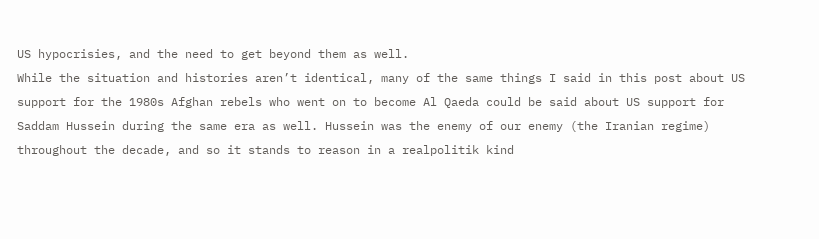US hypocrisies, and the need to get beyond them as well.
While the situation and histories aren’t identical, many of the same things I said in this post about US support for the 1980s Afghan rebels who went on to become Al Qaeda could be said about US support for Saddam Hussein during the same era as well. Hussein was the enemy of our enemy (the Iranian regime) throughout the decade, and so it stands to reason in a realpolitik kind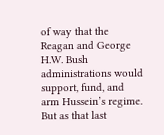of way that the Reagan and George H.W. Bush administrations would support, fund, and arm Hussein’s regime. But as that last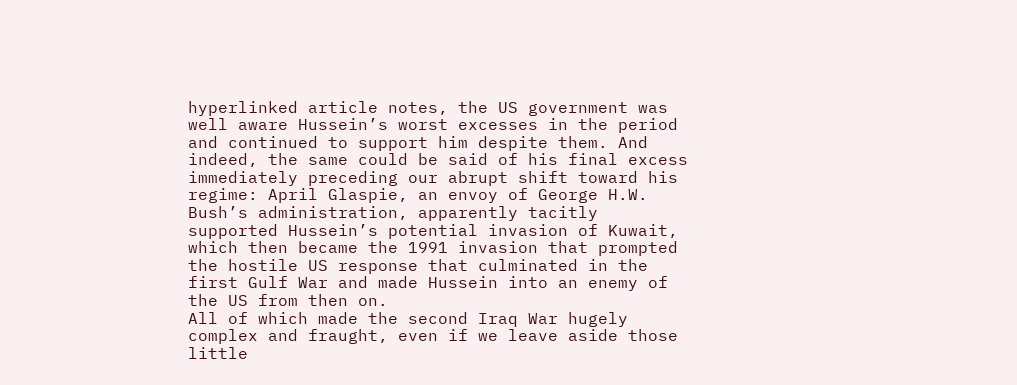hyperlinked article notes, the US government was well aware Hussein’s worst excesses in the period and continued to support him despite them. And indeed, the same could be said of his final excess immediately preceding our abrupt shift toward his regime: April Glaspie, an envoy of George H.W. Bush’s administration, apparently tacitly supported Hussein’s potential invasion of Kuwait, which then became the 1991 invasion that prompted the hostile US response that culminated in the first Gulf War and made Hussein into an enemy of the US from then on.
All of which made the second Iraq War hugely complex and fraught, even if we leave aside those little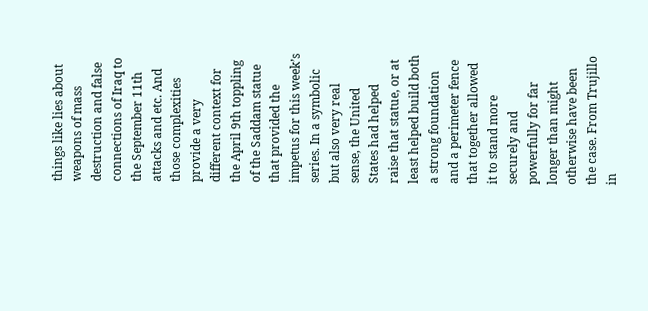things like lies about weapons of mass destruction and false connections of Iraq to the September 11th attacks and etc. And those complexities provide a very different context for the April 9th toppling of the Saddam statue that provided the impetus for this week’s series. In a symbolic but also very real sense, the United States had helped raise that statue, or at least helped build both a strong foundation and a perimeter fence that together allowed it to stand more securely and powerfully for far longer than might otherwise have been the case. From Trujillo in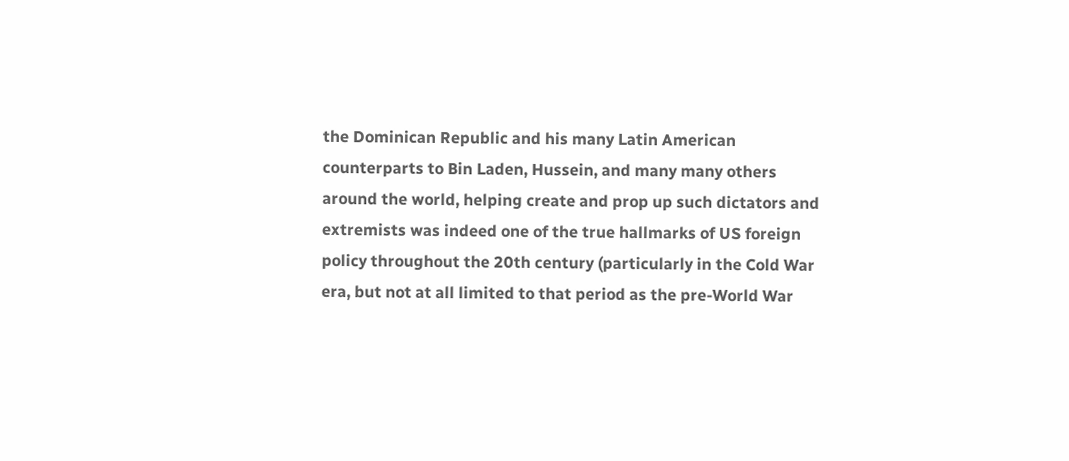the Dominican Republic and his many Latin American counterparts to Bin Laden, Hussein, and many many others around the world, helping create and prop up such dictators and extremists was indeed one of the true hallmarks of US foreign policy throughout the 20th century (particularly in the Cold War era, but not at all limited to that period as the pre-World War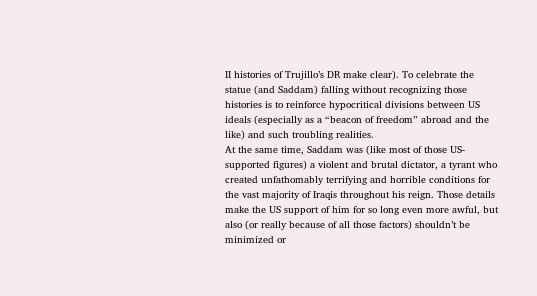II histories of Trujillo’s DR make clear). To celebrate the statue (and Saddam) falling without recognizing those histories is to reinforce hypocritical divisions between US ideals (especially as a “beacon of freedom” abroad and the like) and such troubling realities.
At the same time, Saddam was (like most of those US-supported figures) a violent and brutal dictator, a tyrant who created unfathomably terrifying and horrible conditions for the vast majority of Iraqis throughout his reign. Those details make the US support of him for so long even more awful, but also (or really because of all those factors) shouldn’t be minimized or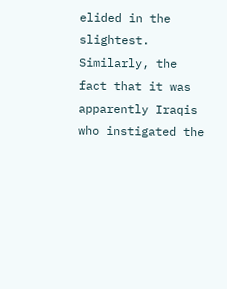elided in the slightest. Similarly, the fact that it was apparently Iraqis who instigated the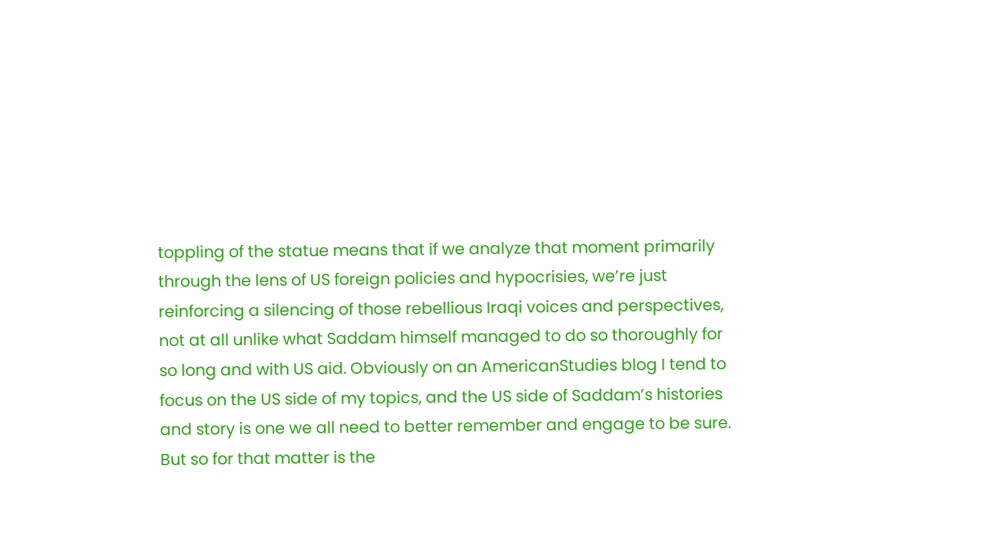toppling of the statue means that if we analyze that moment primarily through the lens of US foreign policies and hypocrisies, we’re just reinforcing a silencing of those rebellious Iraqi voices and perspectives, not at all unlike what Saddam himself managed to do so thoroughly for so long and with US aid. Obviously on an AmericanStudies blog I tend to focus on the US side of my topics, and the US side of Saddam’s histories and story is one we all need to better remember and engage to be sure. But so for that matter is the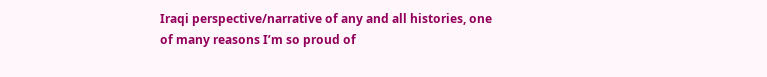Iraqi perspective/narrative of any and all histories, one of many reasons I’m so proud of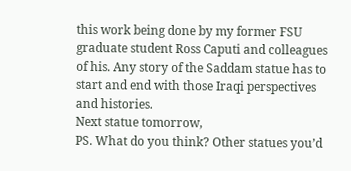this work being done by my former FSU graduate student Ross Caputi and colleagues of his. Any story of the Saddam statue has to start and end with those Iraqi perspectives and histories.
Next statue tomorrow,
PS. What do you think? Other statues you’d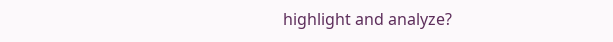highlight and analyze?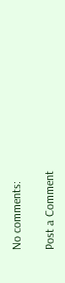No comments:

Post a Comment